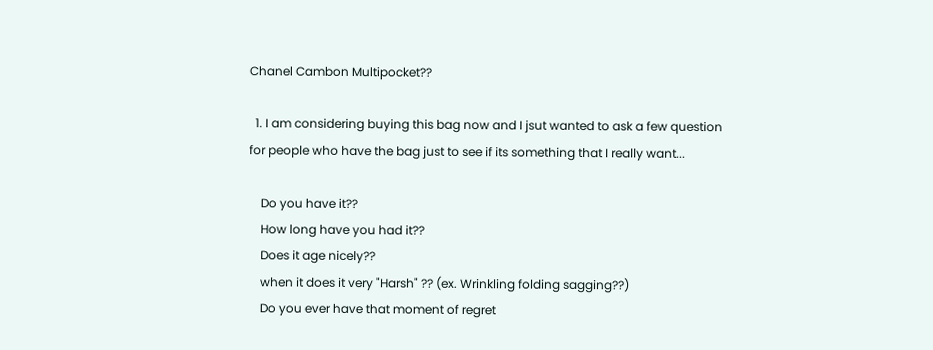Chanel Cambon Multipocket??

  1. I am considering buying this bag now and I jsut wanted to ask a few question for people who have the bag just to see if its something that I really want...

    Do you have it??
    How long have you had it??
    Does it age nicely??
    when it does it very "Harsh" ?? (ex. Wrinkling folding sagging??)
    Do you ever have that moment of regret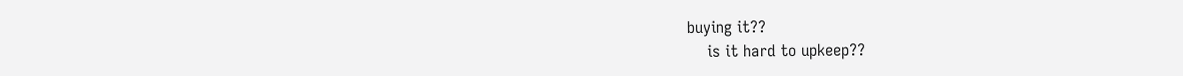buying it??
    is it hard to upkeep??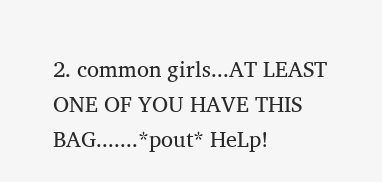2. common girls...AT LEAST ONE OF YOU HAVE THIS BAG.......*pout* HeLp!